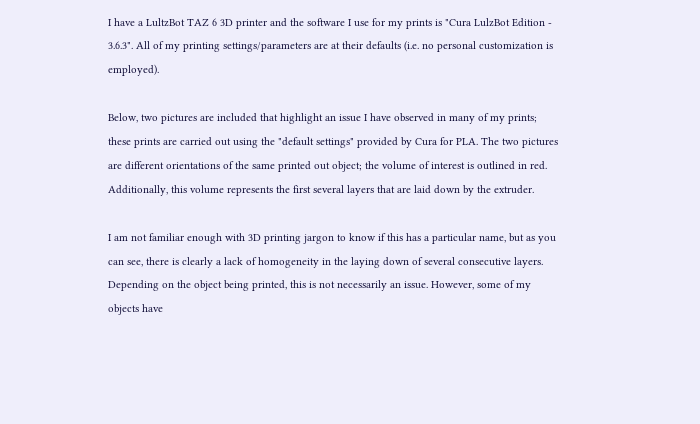I have a LultzBot TAZ 6 3D printer and the software I use for my prints is "Cura LulzBot Edition - 3.6.3". All of my printing settings/parameters are at their defaults (i.e. no personal customization is employed).

Below, two pictures are included that highlight an issue I have observed in many of my prints; these prints are carried out using the "default settings" provided by Cura for PLA. The two pictures are different orientations of the same printed out object; the volume of interest is outlined in red. Additionally, this volume represents the first several layers that are laid down by the extruder.

I am not familiar enough with 3D printing jargon to know if this has a particular name, but as you can see, there is clearly a lack of homogeneity in the laying down of several consecutive layers. Depending on the object being printed, this is not necessarily an issue. However, some of my objects have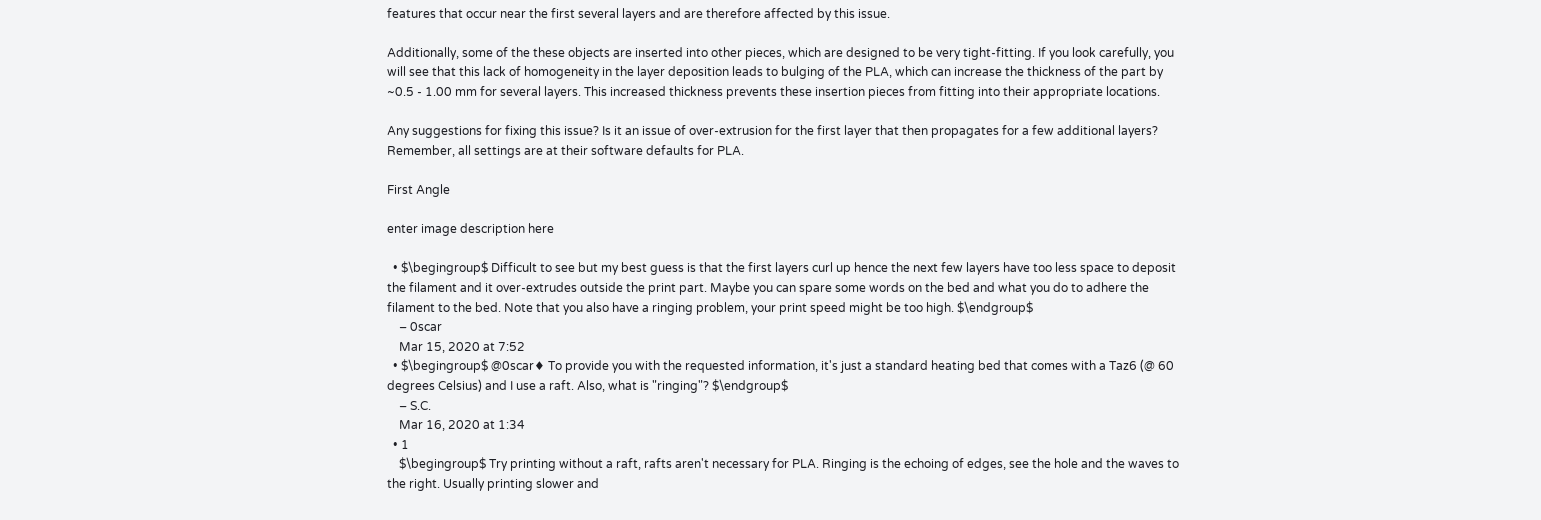features that occur near the first several layers and are therefore affected by this issue.

Additionally, some of the these objects are inserted into other pieces, which are designed to be very tight-fitting. If you look carefully, you will see that this lack of homogeneity in the layer deposition leads to bulging of the PLA, which can increase the thickness of the part by ~0.5 - 1.00 mm for several layers. This increased thickness prevents these insertion pieces from fitting into their appropriate locations.

Any suggestions for fixing this issue? Is it an issue of over-extrusion for the first layer that then propagates for a few additional layers? Remember, all settings are at their software defaults for PLA.

First Angle

enter image description here

  • $\begingroup$ Difficult to see but my best guess is that the first layers curl up hence the next few layers have too less space to deposit the filament and it over-extrudes outside the print part. Maybe you can spare some words on the bed and what you do to adhere the filament to the bed. Note that you also have a ringing problem, your print speed might be too high. $\endgroup$
    – 0scar
    Mar 15, 2020 at 7:52
  • $\begingroup$ @0scar♦ To provide you with the requested information, it's just a standard heating bed that comes with a Taz6 (@ 60 degrees Celsius) and I use a raft. Also, what is "ringing"? $\endgroup$
    – S.C.
    Mar 16, 2020 at 1:34
  • 1
    $\begingroup$ Try printing without a raft, rafts aren't necessary for PLA. Ringing is the echoing of edges, see the hole and the waves to the right. Usually printing slower and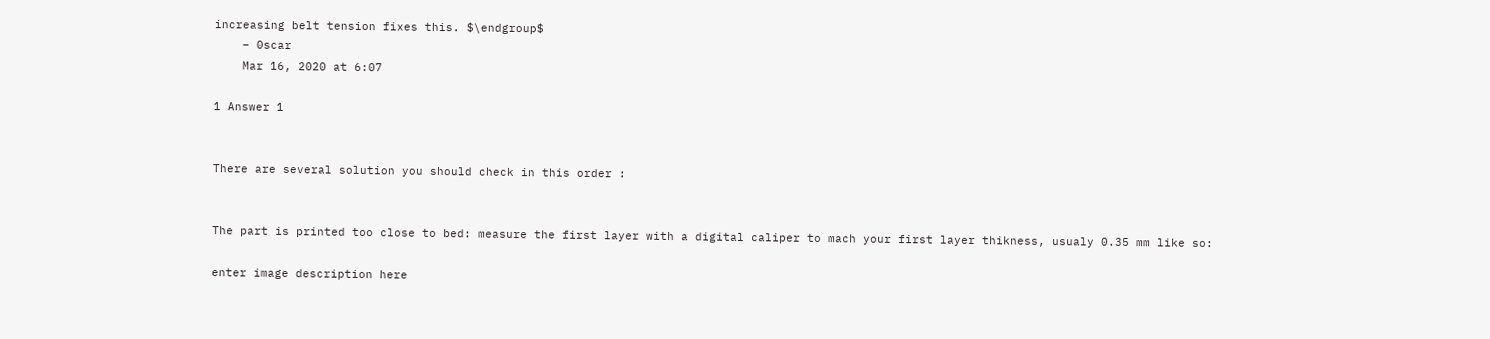increasing belt tension fixes this. $\endgroup$
    – 0scar
    Mar 16, 2020 at 6:07

1 Answer 1


There are several solution you should check in this order :


The part is printed too close to bed: measure the first layer with a digital caliper to mach your first layer thikness, usualy 0.35 mm like so:

enter image description here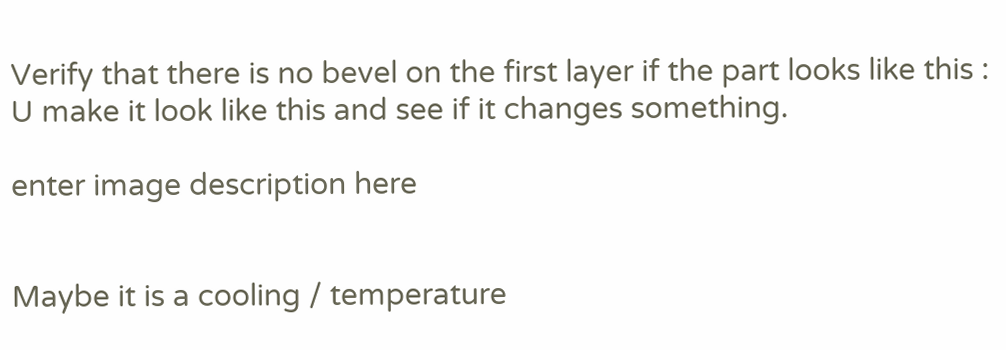Verify that there is no bevel on the first layer if the part looks like this : U make it look like this and see if it changes something.

enter image description here


Maybe it is a cooling / temperature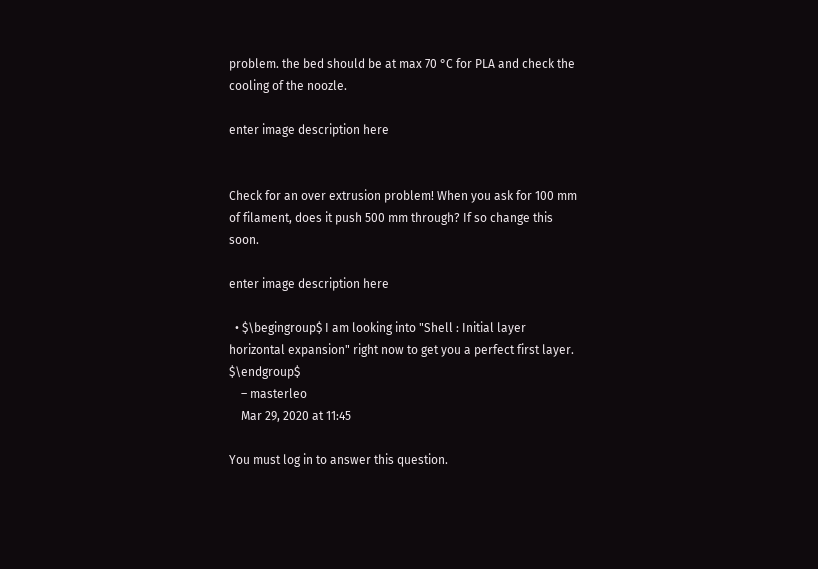problem. the bed should be at max 70 °C for PLA and check the cooling of the noozle.

enter image description here


Check for an over extrusion problem! When you ask for 100 mm of filament, does it push 500 mm through? If so change this soon.

enter image description here

  • $\begingroup$ I am looking into "Shell : Initial layer horizontal expansion" right now to get you a perfect first layer. $\endgroup$
    – masterleo
    Mar 29, 2020 at 11:45

You must log in to answer this question.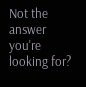Not the answer you're looking for?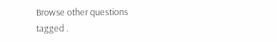Browse other questions tagged .